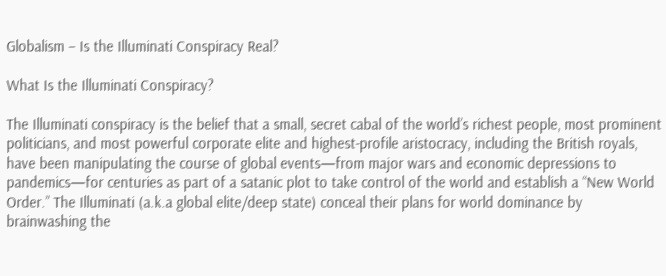Globalism – Is the Illuminati Conspiracy Real?

What Is the Illuminati Conspiracy?

The Illuminati conspiracy is the belief that a small, secret cabal of the world’s richest people, most prominent politicians, and most powerful corporate elite and highest-profile aristocracy, including the British royals, have been manipulating the course of global events—from major wars and economic depressions to pandemics—for centuries as part of a satanic plot to take control of the world and establish a “New World Order.” The Illuminati (a.k.a global elite/deep state) conceal their plans for world dominance by brainwashing the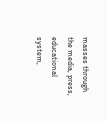masses through the media, press, educational system,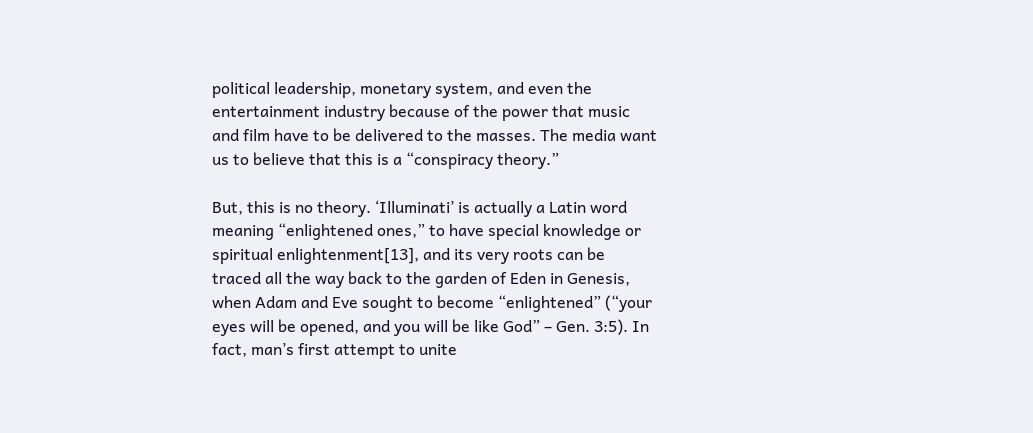political leadership, monetary system, and even the entertainment industry because of the power that music and film have to be delivered to the masses. The media want us to believe that this is a “conspiracy theory.”

But, this is no theory. ‘Illuminati’ is actually a Latin word meaning “enlightened ones,” to have special knowledge or spiritual enlightenment[13], and its very roots can be traced all the way back to the garden of Eden in Genesis, when Adam and Eve sought to become “enlightened” (“your eyes will be opened, and you will be like God” – Gen. 3:5). In fact, man’s first attempt to unite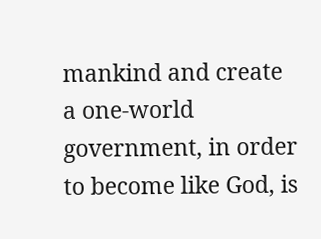mankind and create a one-world government, in order to become like God, is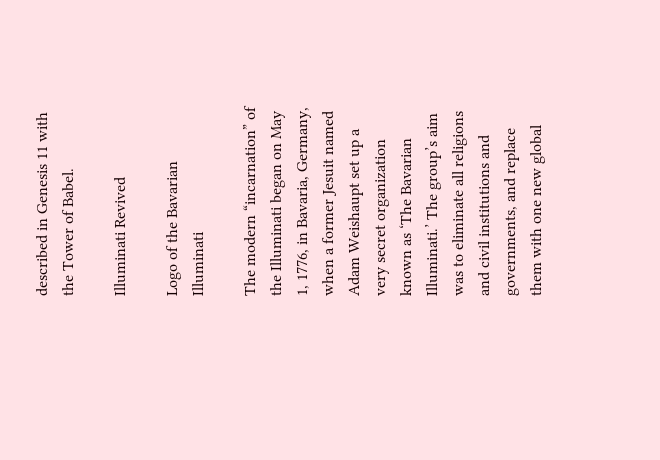described in Genesis 11 with the Tower of Babel.

Illuminati Revived

Logo of the Bavarian Illuminati

The modern “incarnation” of the Illuminati began on May 1, 1776, in Bavaria, Germany, when a former Jesuit named Adam Weishaupt set up a very secret organization known as ‘The Bavarian Illuminati.’ The group’s aim was to eliminate all religions and civil institutions and governments, and replace them with one new global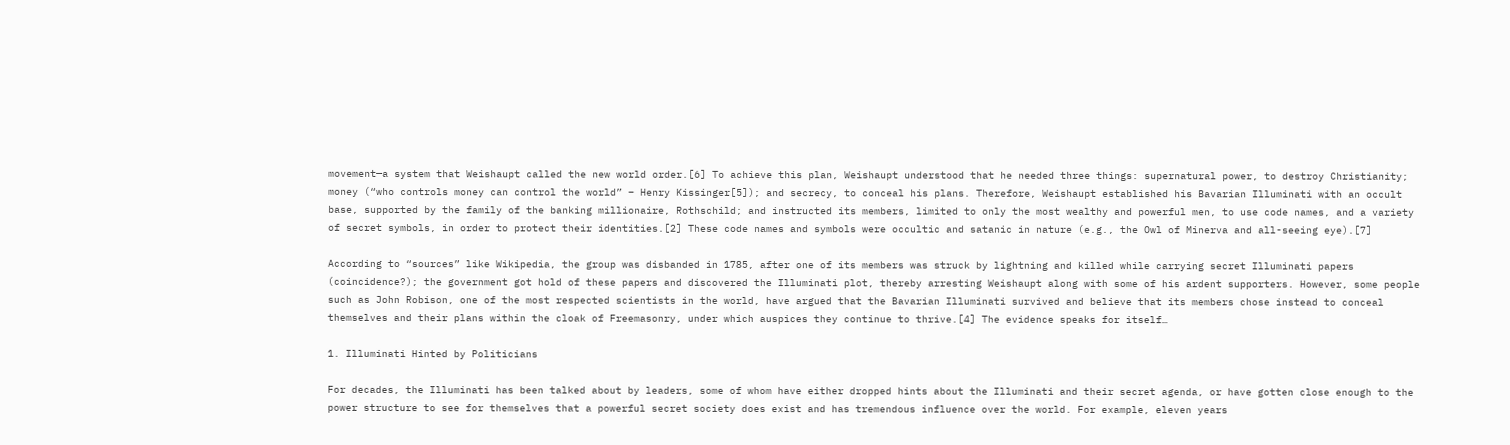movement—a system that Weishaupt called the new world order.[6] To achieve this plan, Weishaupt understood that he needed three things: supernatural power, to destroy Christianity; money (“who controls money can control the world” – Henry Kissinger[5]); and secrecy, to conceal his plans. Therefore, Weishaupt established his Bavarian Illuminati with an occult base, supported by the family of the banking millionaire, Rothschild; and instructed its members, limited to only the most wealthy and powerful men, to use code names, and a variety of secret symbols, in order to protect their identities.[2] These code names and symbols were occultic and satanic in nature (e.g., the Owl of Minerva and all-seeing eye).[7]

According to “sources” like Wikipedia, the group was disbanded in 1785, after one of its members was struck by lightning and killed while carrying secret Illuminati papers (coincidence?); the government got hold of these papers and discovered the Illuminati plot, thereby arresting Weishaupt along with some of his ardent supporters. However, some people such as John Robison, one of the most respected scientists in the world, have argued that the Bavarian Illuminati survived and believe that its members chose instead to conceal themselves and their plans within the cloak of Freemasonry, under which auspices they continue to thrive.[4] The evidence speaks for itself…

1. Illuminati Hinted by Politicians

For decades, the Illuminati has been talked about by leaders, some of whom have either dropped hints about the Illuminati and their secret agenda, or have gotten close enough to the power structure to see for themselves that a powerful secret society does exist and has tremendous influence over the world. For example, eleven years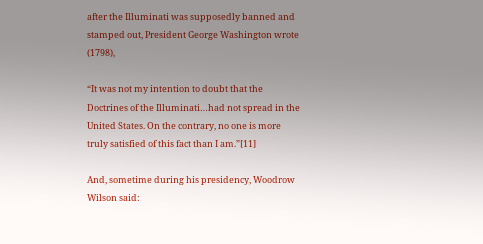after the Illuminati was supposedly banned and stamped out, President George Washington wrote (1798),

“It was not my intention to doubt that the Doctrines of the Illuminati…had not spread in the United States. On the contrary, no one is more truly satisfied of this fact than I am.”[11]

And, sometime during his presidency, Woodrow Wilson said: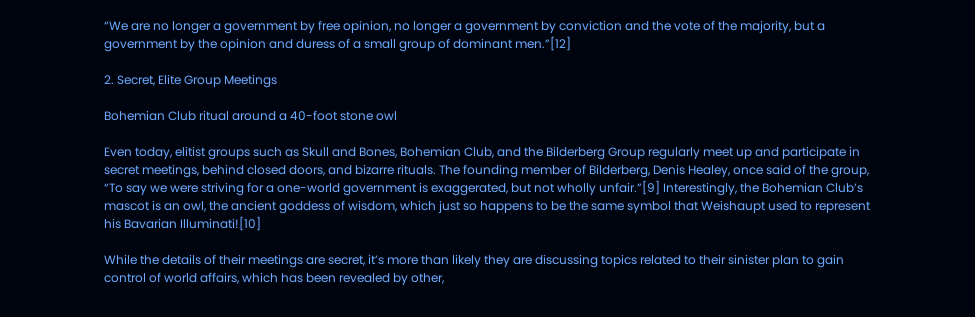“We are no longer a government by free opinion, no longer a government by conviction and the vote of the majority, but a government by the opinion and duress of a small group of dominant men.”[12]

2. Secret, Elite Group Meetings

Bohemian Club ritual around a 40-foot stone owl

Even today, elitist groups such as Skull and Bones, Bohemian Club, and the Bilderberg Group regularly meet up and participate in secret meetings, behind closed doors, and bizarre rituals. The founding member of Bilderberg, Denis Healey, once said of the group, “To say we were striving for a one-world government is exaggerated, but not wholly unfair.”[9] Interestingly, the Bohemian Club’s mascot is an owl, the ancient goddess of wisdom, which just so happens to be the same symbol that Weishaupt used to represent his Bavarian Illuminati![10]

While the details of their meetings are secret, it’s more than likely they are discussing topics related to their sinister plan to gain control of world affairs, which has been revealed by other,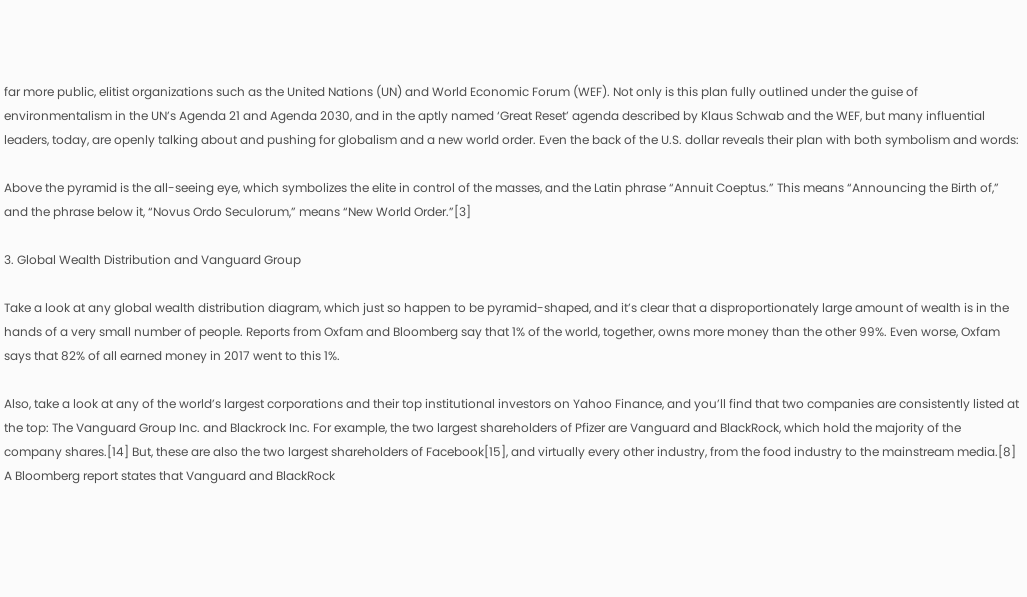far more public, elitist organizations such as the United Nations (UN) and World Economic Forum (WEF). Not only is this plan fully outlined under the guise of environmentalism in the UN’s Agenda 21 and Agenda 2030, and in the aptly named ‘Great Reset’ agenda described by Klaus Schwab and the WEF, but many influential leaders, today, are openly talking about and pushing for globalism and a new world order. Even the back of the U.S. dollar reveals their plan with both symbolism and words:

Above the pyramid is the all-seeing eye, which symbolizes the elite in control of the masses, and the Latin phrase “Annuit Coeptus.” This means “Announcing the Birth of,” and the phrase below it, “Novus Ordo Seculorum,” means “New World Order.”[3]

3. Global Wealth Distribution and Vanguard Group

Take a look at any global wealth distribution diagram, which just so happen to be pyramid-shaped, and it’s clear that a disproportionately large amount of wealth is in the hands of a very small number of people. Reports from Oxfam and Bloomberg say that 1% of the world, together, owns more money than the other 99%. Even worse, Oxfam says that 82% of all earned money in 2017 went to this 1%.

Also, take a look at any of the world’s largest corporations and their top institutional investors on Yahoo Finance, and you’ll find that two companies are consistently listed at the top: The Vanguard Group Inc. and Blackrock Inc. For example, the two largest shareholders of Pfizer are Vanguard and BlackRock, which hold the majority of the company shares.[14] But, these are also the two largest shareholders of Facebook[15], and virtually every other industry, from the food industry to the mainstream media.[8] A Bloomberg report states that Vanguard and BlackRock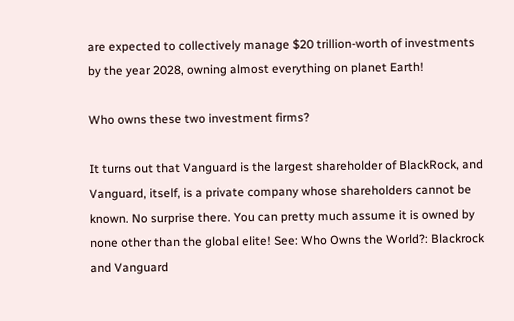are expected to collectively manage $20 trillion-worth of investments by the year 2028, owning almost everything on planet Earth!

Who owns these two investment firms?

It turns out that Vanguard is the largest shareholder of BlackRock, and Vanguard, itself, is a private company whose shareholders cannot be known. No surprise there. You can pretty much assume it is owned by none other than the global elite! See: Who Owns the World?: Blackrock and Vanguard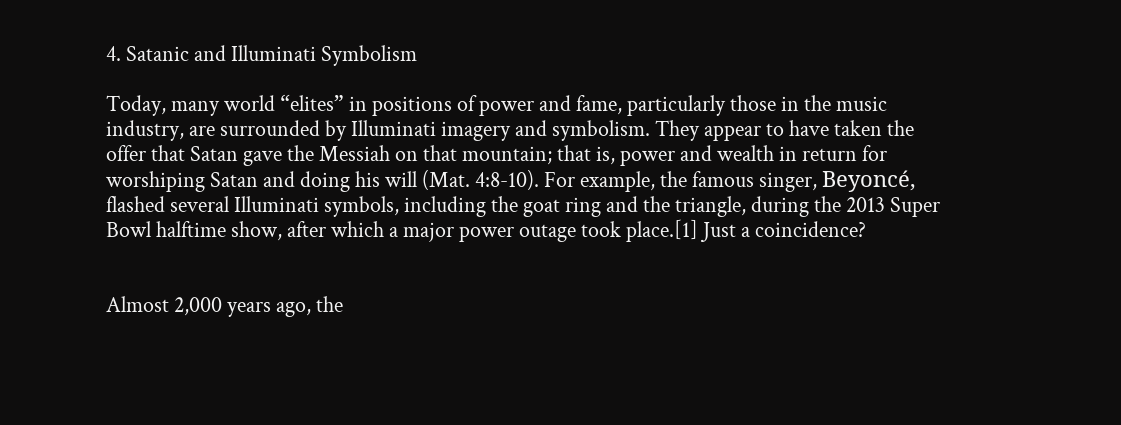4. Satanic and Illuminati Symbolism

Today, many world “elites” in positions of power and fame, particularly those in the music industry, are surrounded by Illuminati imagery and symbolism. They appear to have taken the offer that Satan gave the Messiah on that mountain; that is, power and wealth in return for worshiping Satan and doing his will (Mat. 4:8-10). For example, the famous singer, Beyoncé, flashed several Illuminati symbols, including the goat ring and the triangle, during the 2013 Super Bowl halftime show, after which a major power outage took place.[1] Just a coincidence?


Almost 2,000 years ago, the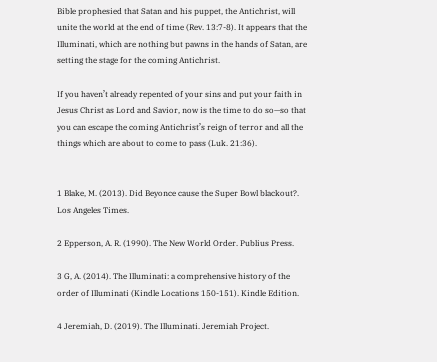Bible prophesied that Satan and his puppet, the Antichrist, will unite the world at the end of time (Rev. 13:7-8). It appears that the Illuminati, which are nothing but pawns in the hands of Satan, are setting the stage for the coming Antichrist.

If you haven’t already repented of your sins and put your faith in Jesus Christ as Lord and Savior, now is the time to do so—so that you can escape the coming Antichrist’s reign of terror and all the things which are about to come to pass (Luk. 21:36).


1 Blake, M. (2013). Did Beyonce cause the Super Bowl blackout?. Los Angeles Times.

2 Epperson, A. R. (1990). The New World Order. Publius Press.

3 G, A. (2014). The Illuminati: a comprehensive history of the order of Illuminati (Kindle Locations 150-151). Kindle Edition.

4 Jeremiah, D. (2019). The Illuminati. Jeremiah Project.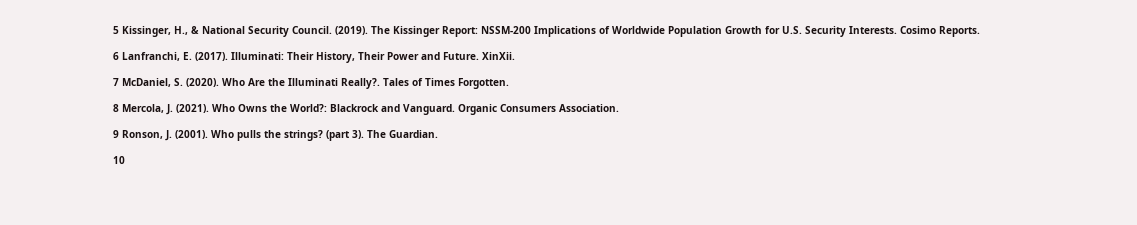5 Kissinger, H., & National Security Council. (2019). The Kissinger Report: NSSM-200 Implications of Worldwide Population Growth for U.S. Security Interests. Cosimo Reports.

6 Lanfranchi, E. (2017). Illuminati: Their History, Their Power and Future. XinXii.

7 McDaniel, S. (2020). Who Are the Illuminati Really?. Tales of Times Forgotten.

8 Mercola, J. (2021). Who Owns the World?: Blackrock and Vanguard. Organic Consumers Association.

9 Ronson, J. (2001). Who pulls the strings? (part 3). The Guardian.

10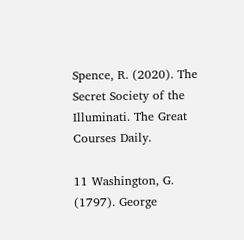Spence, R. (2020). The Secret Society of the Illuminati. The Great Courses Daily.

11 Washington, G. (1797). George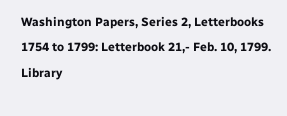Washington Papers, Series 2, Letterbooks 1754 to 1799: Letterbook 21,- Feb. 10, 1799. Library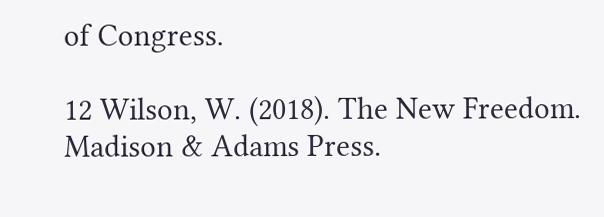of Congress.

12 Wilson, W. (2018). The New Freedom. Madison & Adams Press.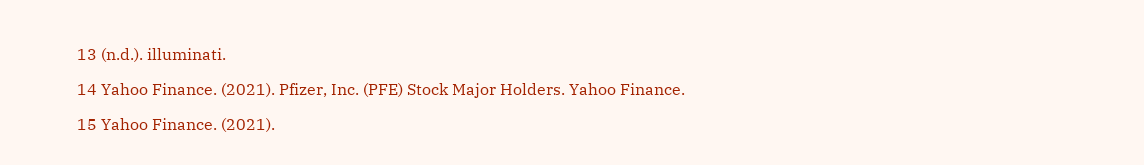13 (n.d.). illuminati.

14 Yahoo Finance. (2021). Pfizer, Inc. (PFE) Stock Major Holders. Yahoo Finance.

15 Yahoo Finance. (2021).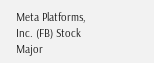Meta Platforms, Inc. (FB) Stock Major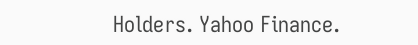Holders. Yahoo Finance.